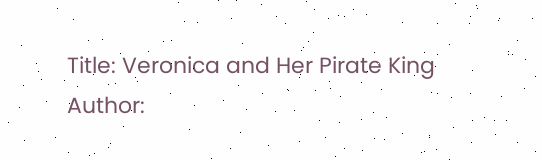Title: Veronica and Her Pirate King
Author: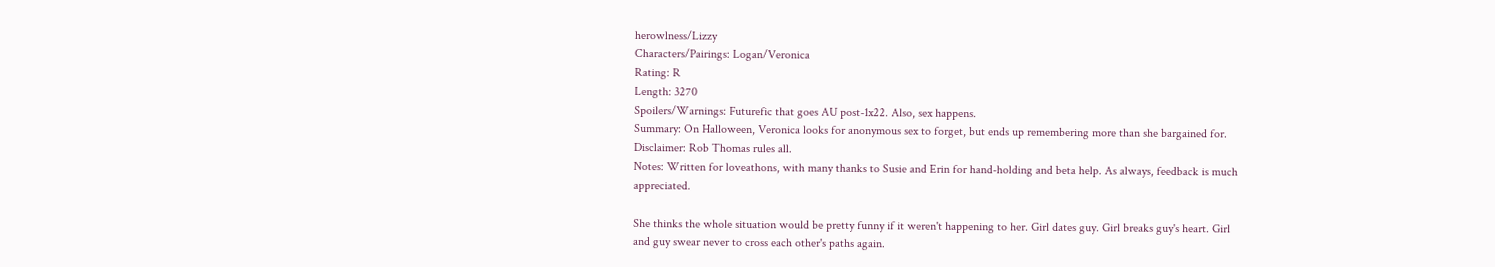herowlness/Lizzy
Characters/Pairings: Logan/Veronica
Rating: R
Length: 3270
Spoilers/Warnings: Futurefic that goes AU post-1x22. Also, sex happens.
Summary: On Halloween, Veronica looks for anonymous sex to forget, but ends up remembering more than she bargained for.
Disclaimer: Rob Thomas rules all.
Notes: Written for loveathons, with many thanks to Susie and Erin for hand-holding and beta help. As always, feedback is much appreciated.

She thinks the whole situation would be pretty funny if it weren't happening to her. Girl dates guy. Girl breaks guy's heart. Girl and guy swear never to cross each other's paths again.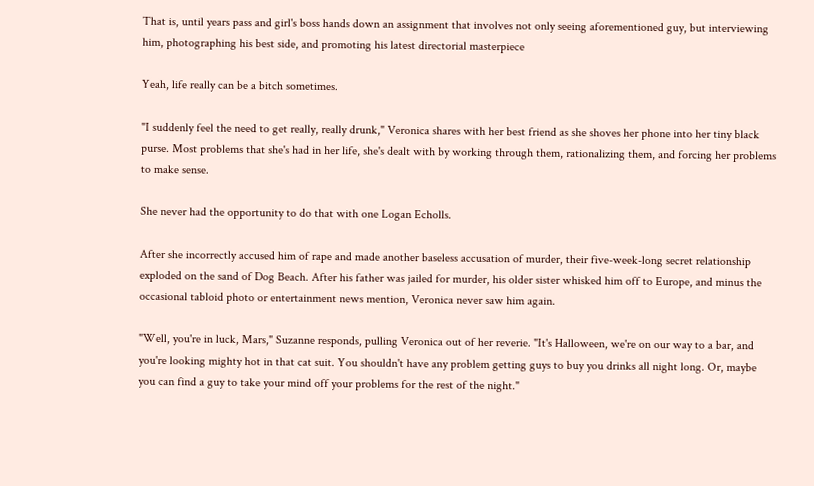That is, until years pass and girl's boss hands down an assignment that involves not only seeing aforementioned guy, but interviewing him, photographing his best side, and promoting his latest directorial masterpiece

Yeah, life really can be a bitch sometimes.

"I suddenly feel the need to get really, really drunk," Veronica shares with her best friend as she shoves her phone into her tiny black purse. Most problems that she's had in her life, she's dealt with by working through them, rationalizing them, and forcing her problems to make sense.

She never had the opportunity to do that with one Logan Echolls.

After she incorrectly accused him of rape and made another baseless accusation of murder, their five-week-long secret relationship exploded on the sand of Dog Beach. After his father was jailed for murder, his older sister whisked him off to Europe, and minus the occasional tabloid photo or entertainment news mention, Veronica never saw him again.

"Well, you're in luck, Mars," Suzanne responds, pulling Veronica out of her reverie. "It's Halloween, we're on our way to a bar, and you're looking mighty hot in that cat suit. You shouldn't have any problem getting guys to buy you drinks all night long. Or, maybe you can find a guy to take your mind off your problems for the rest of the night."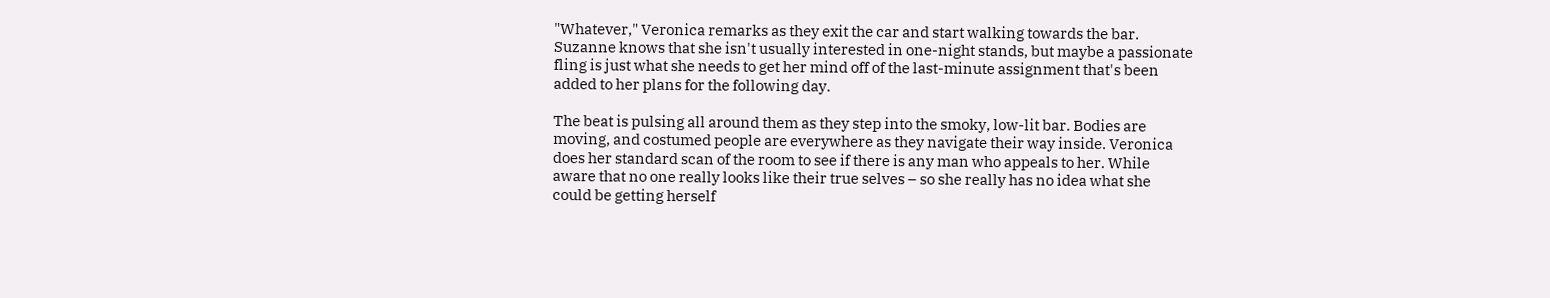"Whatever," Veronica remarks as they exit the car and start walking towards the bar. Suzanne knows that she isn't usually interested in one-night stands, but maybe a passionate fling is just what she needs to get her mind off of the last-minute assignment that's been added to her plans for the following day.

The beat is pulsing all around them as they step into the smoky, low-lit bar. Bodies are moving, and costumed people are everywhere as they navigate their way inside. Veronica does her standard scan of the room to see if there is any man who appeals to her. While aware that no one really looks like their true selves – so she really has no idea what she could be getting herself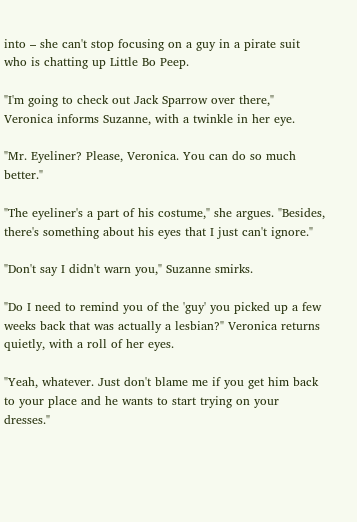into – she can't stop focusing on a guy in a pirate suit who is chatting up Little Bo Peep.

"I'm going to check out Jack Sparrow over there," Veronica informs Suzanne, with a twinkle in her eye.

"Mr. Eyeliner? Please, Veronica. You can do so much better."

"The eyeliner's a part of his costume," she argues. "Besides, there's something about his eyes that I just can't ignore."

"Don't say I didn't warn you," Suzanne smirks.

"Do I need to remind you of the 'guy' you picked up a few weeks back that was actually a lesbian?" Veronica returns quietly, with a roll of her eyes.

"Yeah, whatever. Just don't blame me if you get him back to your place and he wants to start trying on your dresses."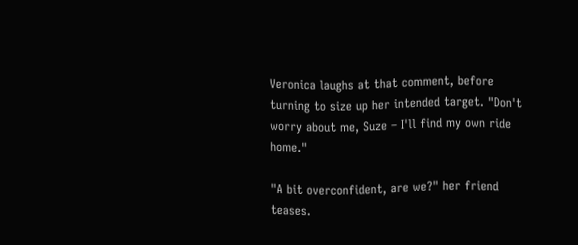Veronica laughs at that comment, before turning to size up her intended target. "Don't worry about me, Suze – I'll find my own ride home."

"A bit overconfident, are we?" her friend teases.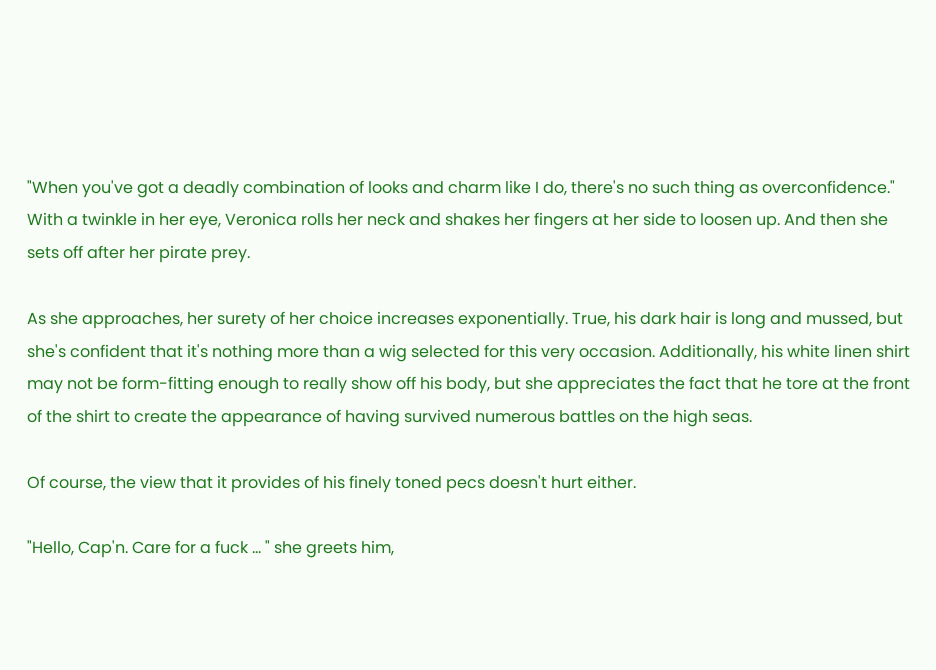"When you've got a deadly combination of looks and charm like I do, there's no such thing as overconfidence." With a twinkle in her eye, Veronica rolls her neck and shakes her fingers at her side to loosen up. And then she sets off after her pirate prey.

As she approaches, her surety of her choice increases exponentially. True, his dark hair is long and mussed, but she's confident that it's nothing more than a wig selected for this very occasion. Additionally, his white linen shirt may not be form-fitting enough to really show off his body, but she appreciates the fact that he tore at the front of the shirt to create the appearance of having survived numerous battles on the high seas.

Of course, the view that it provides of his finely toned pecs doesn't hurt either.

"Hello, Cap'n. Care for a fuck … " she greets him,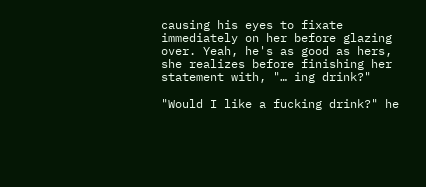causing his eyes to fixate immediately on her before glazing over. Yeah, he's as good as hers, she realizes before finishing her statement with, "… ing drink?"

"Would I like a fucking drink?" he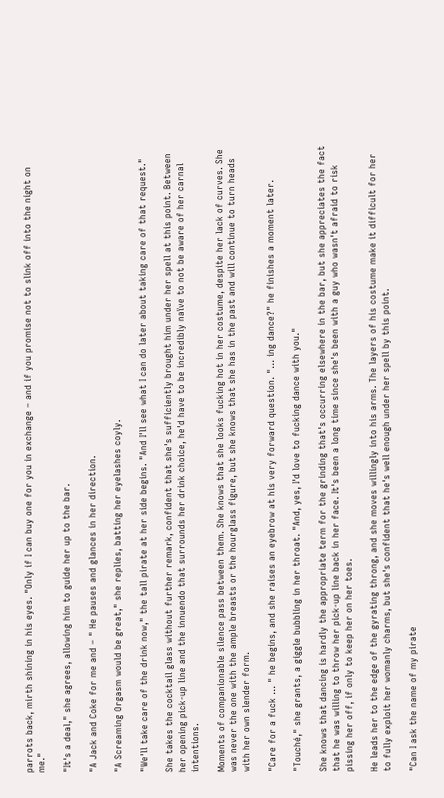parrots back, mirth shining in his eyes. "Only if I can buy one for you in exchange – and if you promise not to slink off into the night on me."

"It's a deal," she agrees, allowing him to guide her up to the bar.

"A Jack and Coke for me and – " He pauses and glances in her direction.

"A Screaming Orgasm would be great," she replies, batting her eyelashes coyly.

"We'll take care of the drink now," the tall pirate at her side begins. "And I'll see what I can do later about taking care of that request."

She takes the cocktail glass without further remark, confident that she's sufficiently brought him under her spell at this point. Between her opening pick-up line and the innuendo that surrounds her drink choice, he'd have to be incredibly naïve to not be aware of her carnal intentions.

Moments of companionable silence pass between them. She knows that she looks fucking hot in her costume, despite her lack of curves. She was never the one with the ample breasts or the hourglass figure, but she knows that she has in the past and will continue to turn heads with her own slender form.

"Care for a fuck … " he begins, and she raises an eyebrow at his very forward question. "… ing dance?" he finishes a moment later.

"Touché," she grants, a giggle bubbling in her throat. "And, yes, I'd love to fucking dance with you."

She knows that dancing is hardly the appropriate term for the grinding that's occurring elsewhere in the bar, but she appreciates the fact that he was willing to throw her pick-up line back in her face. It's been a long time since she's been with a guy who wasn't afraid to risk pissing her off, if only to keep her on her toes.

He leads her to the edge of the gyrating throng, and she moves willingly into his arms. The layers of his costume make it difficult for her to fully exploit her womanly charms, but she's confident that he's well enough under her spell by this point.

"Can I ask the name of my pirate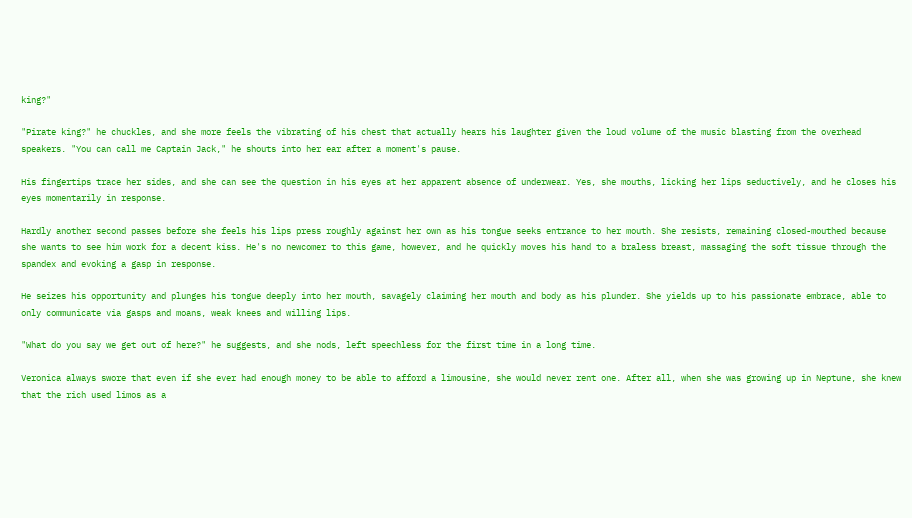king?"

"Pirate king?" he chuckles, and she more feels the vibrating of his chest that actually hears his laughter given the loud volume of the music blasting from the overhead speakers. "You can call me Captain Jack," he shouts into her ear after a moment's pause.

His fingertips trace her sides, and she can see the question in his eyes at her apparent absence of underwear. Yes, she mouths, licking her lips seductively, and he closes his eyes momentarily in response.

Hardly another second passes before she feels his lips press roughly against her own as his tongue seeks entrance to her mouth. She resists, remaining closed-mouthed because she wants to see him work for a decent kiss. He's no newcomer to this game, however, and he quickly moves his hand to a braless breast, massaging the soft tissue through the spandex and evoking a gasp in response.

He seizes his opportunity and plunges his tongue deeply into her mouth, savagely claiming her mouth and body as his plunder. She yields up to his passionate embrace, able to only communicate via gasps and moans, weak knees and willing lips.

"What do you say we get out of here?" he suggests, and she nods, left speechless for the first time in a long time.

Veronica always swore that even if she ever had enough money to be able to afford a limousine, she would never rent one. After all, when she was growing up in Neptune, she knew that the rich used limos as a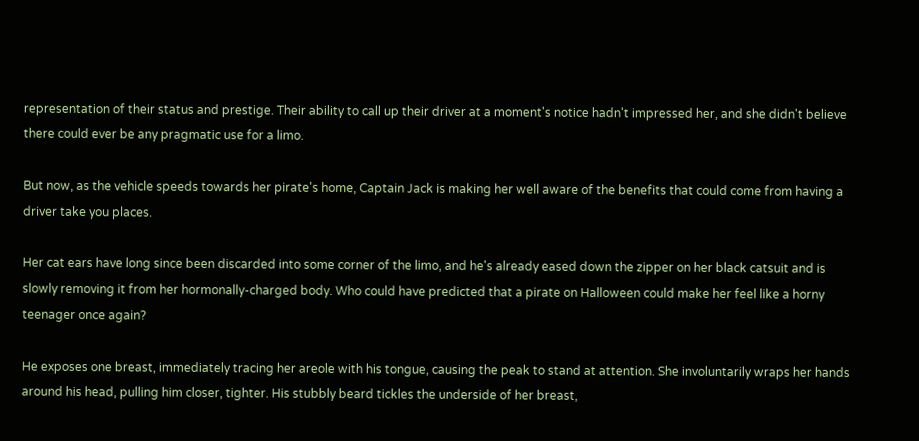representation of their status and prestige. Their ability to call up their driver at a moment's notice hadn't impressed her, and she didn't believe there could ever be any pragmatic use for a limo.

But now, as the vehicle speeds towards her pirate's home, Captain Jack is making her well aware of the benefits that could come from having a driver take you places.

Her cat ears have long since been discarded into some corner of the limo, and he's already eased down the zipper on her black catsuit and is slowly removing it from her hormonally-charged body. Who could have predicted that a pirate on Halloween could make her feel like a horny teenager once again?

He exposes one breast, immediately tracing her areole with his tongue, causing the peak to stand at attention. She involuntarily wraps her hands around his head, pulling him closer, tighter. His stubbly beard tickles the underside of her breast,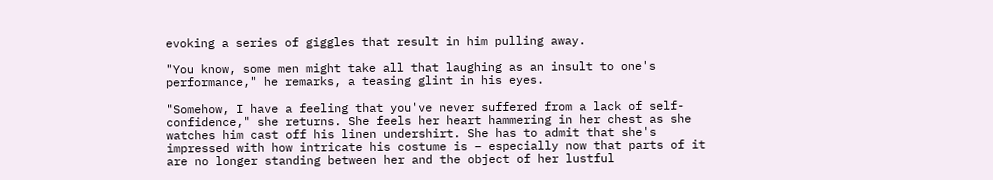evoking a series of giggles that result in him pulling away.

"You know, some men might take all that laughing as an insult to one's performance," he remarks, a teasing glint in his eyes.

"Somehow, I have a feeling that you've never suffered from a lack of self-confidence," she returns. She feels her heart hammering in her chest as she watches him cast off his linen undershirt. She has to admit that she's impressed with how intricate his costume is – especially now that parts of it are no longer standing between her and the object of her lustful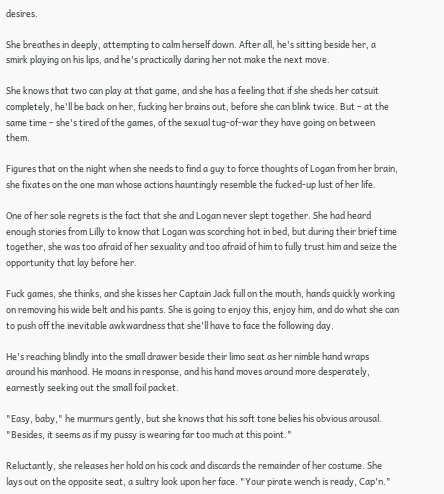desires.

She breathes in deeply, attempting to calm herself down. After all, he's sitting beside her, a smirk playing on his lips, and he's practically daring her not make the next move.

She knows that two can play at that game, and she has a feeling that if she sheds her catsuit completely, he'll be back on her, fucking her brains out, before she can blink twice. But – at the same time – she's tired of the games, of the sexual tug-of-war they have going on between them.

Figures that on the night when she needs to find a guy to force thoughts of Logan from her brain, she fixates on the one man whose actions hauntingly resemble the fucked-up lust of her life.

One of her sole regrets is the fact that she and Logan never slept together. She had heard enough stories from Lilly to know that Logan was scorching hot in bed, but during their brief time together, she was too afraid of her sexuality and too afraid of him to fully trust him and seize the opportunity that lay before her.

Fuck games, she thinks, and she kisses her Captain Jack full on the mouth, hands quickly working on removing his wide belt and his pants. She is going to enjoy this, enjoy him, and do what she can to push off the inevitable awkwardness that she'll have to face the following day.

He's reaching blindly into the small drawer beside their limo seat as her nimble hand wraps around his manhood. He moans in response, and his hand moves around more desperately, earnestly seeking out the small foil packet.

"Easy, baby," he murmurs gently, but she knows that his soft tone belies his obvious arousal. "Besides, it seems as if my pussy is wearing far too much at this point."

Reluctantly, she releases her hold on his cock and discards the remainder of her costume. She lays out on the opposite seat, a sultry look upon her face. "Your pirate wench is ready, Cap'n."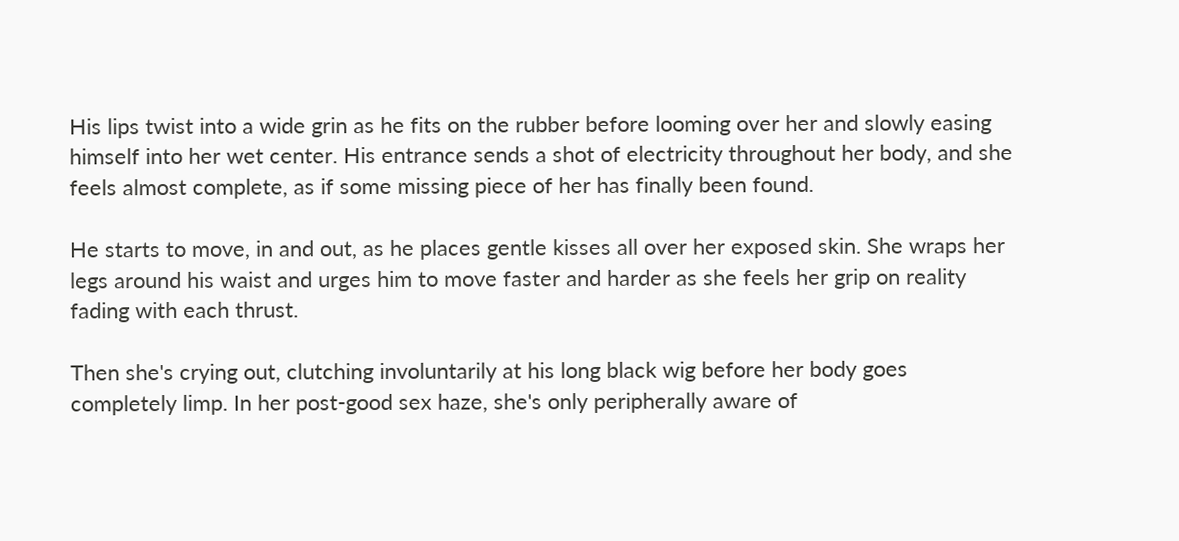His lips twist into a wide grin as he fits on the rubber before looming over her and slowly easing himself into her wet center. His entrance sends a shot of electricity throughout her body, and she feels almost complete, as if some missing piece of her has finally been found.

He starts to move, in and out, as he places gentle kisses all over her exposed skin. She wraps her legs around his waist and urges him to move faster and harder as she feels her grip on reality fading with each thrust.

Then she's crying out, clutching involuntarily at his long black wig before her body goes completely limp. In her post-good sex haze, she's only peripherally aware of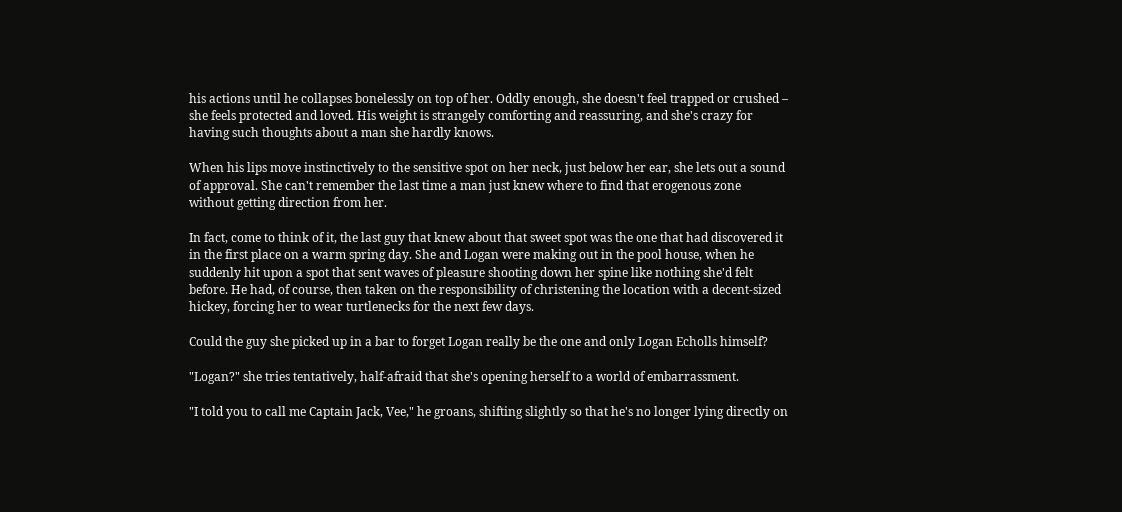his actions until he collapses bonelessly on top of her. Oddly enough, she doesn't feel trapped or crushed – she feels protected and loved. His weight is strangely comforting and reassuring, and she's crazy for having such thoughts about a man she hardly knows.

When his lips move instinctively to the sensitive spot on her neck, just below her ear, she lets out a sound of approval. She can't remember the last time a man just knew where to find that erogenous zone without getting direction from her.

In fact, come to think of it, the last guy that knew about that sweet spot was the one that had discovered it in the first place on a warm spring day. She and Logan were making out in the pool house, when he suddenly hit upon a spot that sent waves of pleasure shooting down her spine like nothing she'd felt before. He had, of course, then taken on the responsibility of christening the location with a decent-sized hickey, forcing her to wear turtlenecks for the next few days.

Could the guy she picked up in a bar to forget Logan really be the one and only Logan Echolls himself?

"Logan?" she tries tentatively, half-afraid that she's opening herself to a world of embarrassment.

"I told you to call me Captain Jack, Vee," he groans, shifting slightly so that he's no longer lying directly on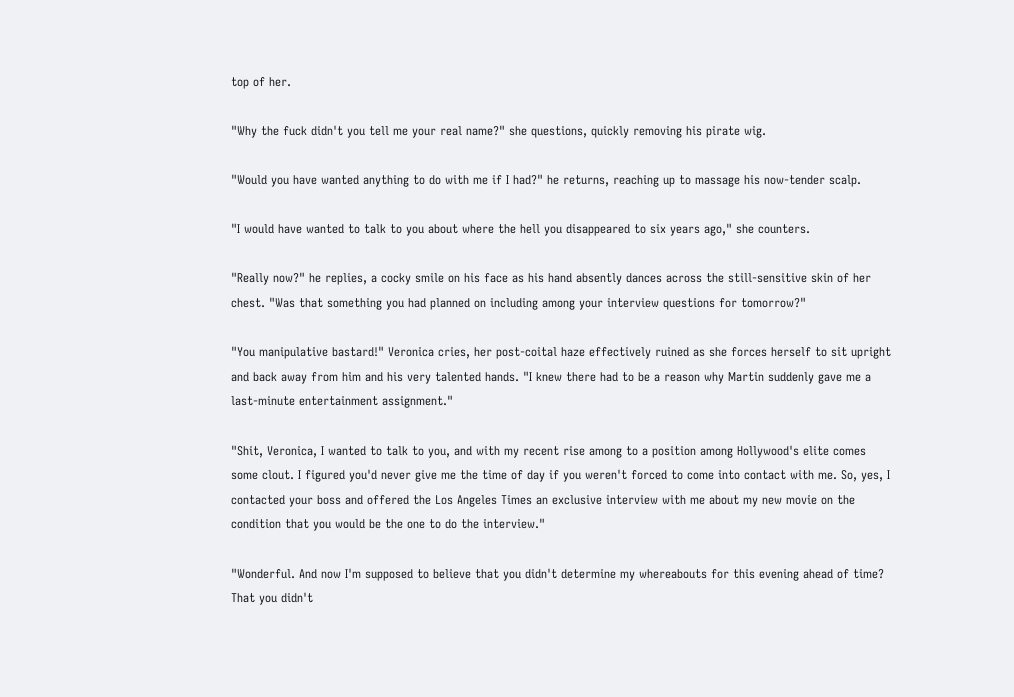top of her.

"Why the fuck didn't you tell me your real name?" she questions, quickly removing his pirate wig.

"Would you have wanted anything to do with me if I had?" he returns, reaching up to massage his now-tender scalp.

"I would have wanted to talk to you about where the hell you disappeared to six years ago," she counters.

"Really now?" he replies, a cocky smile on his face as his hand absently dances across the still-sensitive skin of her chest. "Was that something you had planned on including among your interview questions for tomorrow?"

"You manipulative bastard!" Veronica cries, her post-coital haze effectively ruined as she forces herself to sit upright and back away from him and his very talented hands. "I knew there had to be a reason why Martin suddenly gave me a last-minute entertainment assignment."

"Shit, Veronica, I wanted to talk to you, and with my recent rise among to a position among Hollywood's elite comes some clout. I figured you'd never give me the time of day if you weren't forced to come into contact with me. So, yes, I contacted your boss and offered the Los Angeles Times an exclusive interview with me about my new movie on the condition that you would be the one to do the interview."

"Wonderful. And now I'm supposed to believe that you didn't determine my whereabouts for this evening ahead of time? That you didn't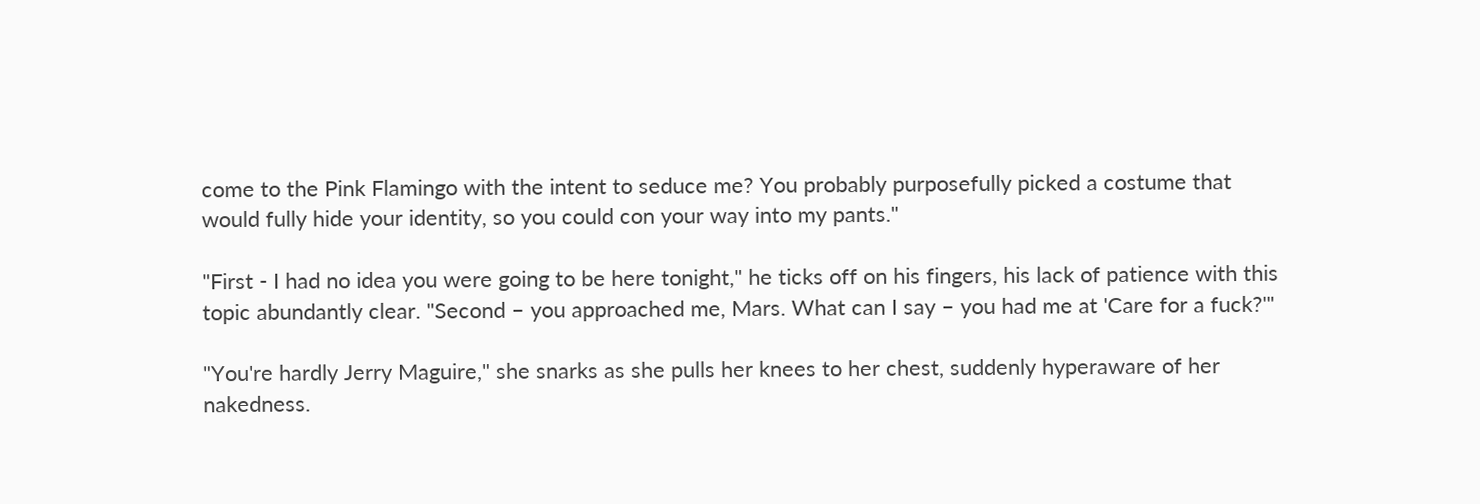come to the Pink Flamingo with the intent to seduce me? You probably purposefully picked a costume that would fully hide your identity, so you could con your way into my pants."

"First - I had no idea you were going to be here tonight," he ticks off on his fingers, his lack of patience with this topic abundantly clear. "Second – you approached me, Mars. What can I say – you had me at 'Care for a fuck?'"

"You're hardly Jerry Maguire," she snarks as she pulls her knees to her chest, suddenly hyperaware of her nakedness.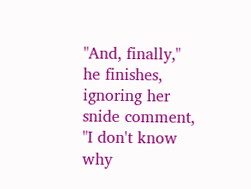"And, finally," he finishes, ignoring her snide comment, "I don't know why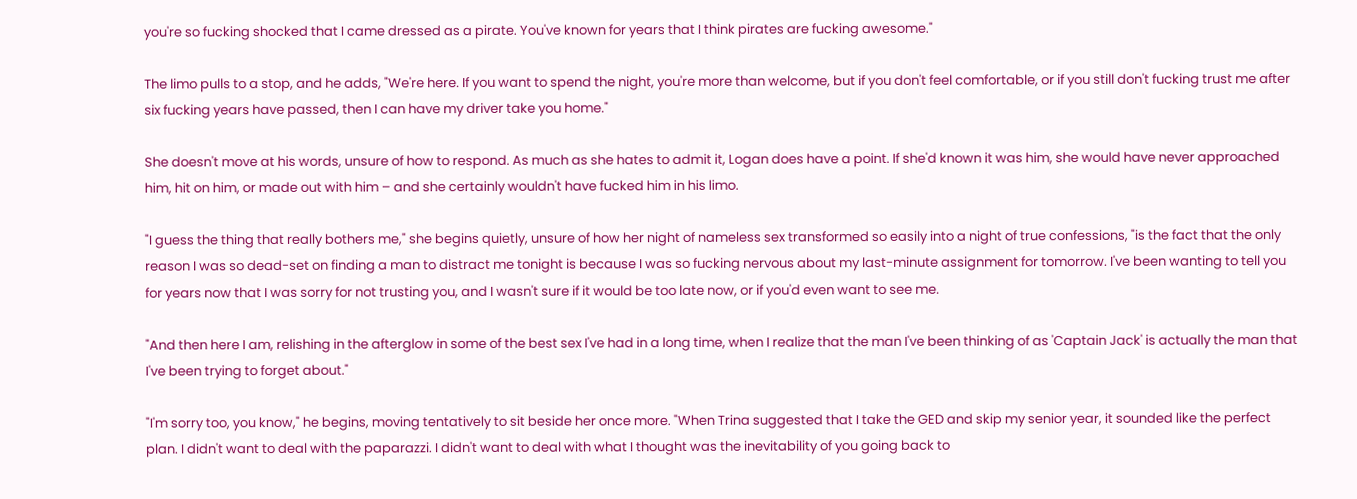you're so fucking shocked that I came dressed as a pirate. You've known for years that I think pirates are fucking awesome."

The limo pulls to a stop, and he adds, "We're here. If you want to spend the night, you're more than welcome, but if you don't feel comfortable, or if you still don't fucking trust me after six fucking years have passed, then I can have my driver take you home."

She doesn't move at his words, unsure of how to respond. As much as she hates to admit it, Logan does have a point. If she'd known it was him, she would have never approached him, hit on him, or made out with him – and she certainly wouldn't have fucked him in his limo.

"I guess the thing that really bothers me," she begins quietly, unsure of how her night of nameless sex transformed so easily into a night of true confessions, "is the fact that the only reason I was so dead-set on finding a man to distract me tonight is because I was so fucking nervous about my last-minute assignment for tomorrow. I've been wanting to tell you for years now that I was sorry for not trusting you, and I wasn't sure if it would be too late now, or if you'd even want to see me.

"And then here I am, relishing in the afterglow in some of the best sex I've had in a long time, when I realize that the man I've been thinking of as 'Captain Jack' is actually the man that I've been trying to forget about."

"I'm sorry too, you know," he begins, moving tentatively to sit beside her once more. "When Trina suggested that I take the GED and skip my senior year, it sounded like the perfect plan. I didn't want to deal with the paparazzi. I didn't want to deal with what I thought was the inevitability of you going back to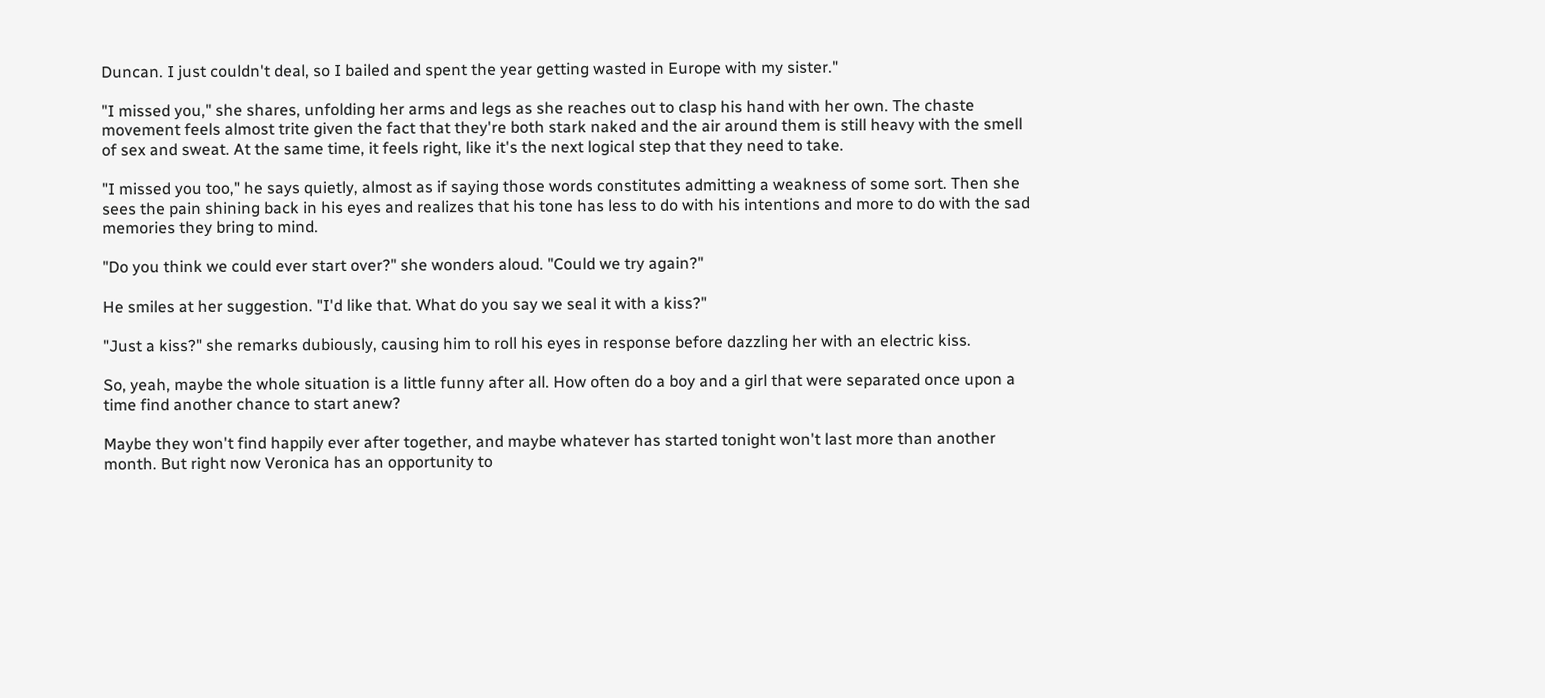Duncan. I just couldn't deal, so I bailed and spent the year getting wasted in Europe with my sister."

"I missed you," she shares, unfolding her arms and legs as she reaches out to clasp his hand with her own. The chaste movement feels almost trite given the fact that they're both stark naked and the air around them is still heavy with the smell of sex and sweat. At the same time, it feels right, like it's the next logical step that they need to take.

"I missed you too," he says quietly, almost as if saying those words constitutes admitting a weakness of some sort. Then she sees the pain shining back in his eyes and realizes that his tone has less to do with his intentions and more to do with the sad memories they bring to mind.

"Do you think we could ever start over?" she wonders aloud. "Could we try again?"

He smiles at her suggestion. "I'd like that. What do you say we seal it with a kiss?"

"Just a kiss?" she remarks dubiously, causing him to roll his eyes in response before dazzling her with an electric kiss.

So, yeah, maybe the whole situation is a little funny after all. How often do a boy and a girl that were separated once upon a time find another chance to start anew?

Maybe they won't find happily ever after together, and maybe whatever has started tonight won't last more than another month. But right now Veronica has an opportunity to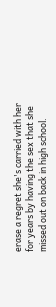erase a regret she's carried with her for years by having the sex that she missed out on back in high school.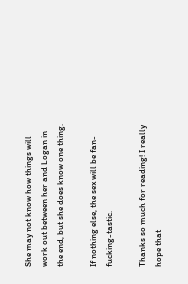She may not know how things will work out between her and Logan in the end, but she does know one thing.

If nothing else, the sex will be fan-fucking-tastic.

Thanks so much for reading! I really hope that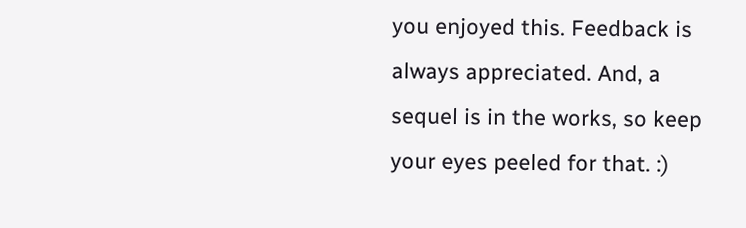you enjoyed this. Feedback is always appreciated. And, a sequel is in the works, so keep your eyes peeled for that. :)